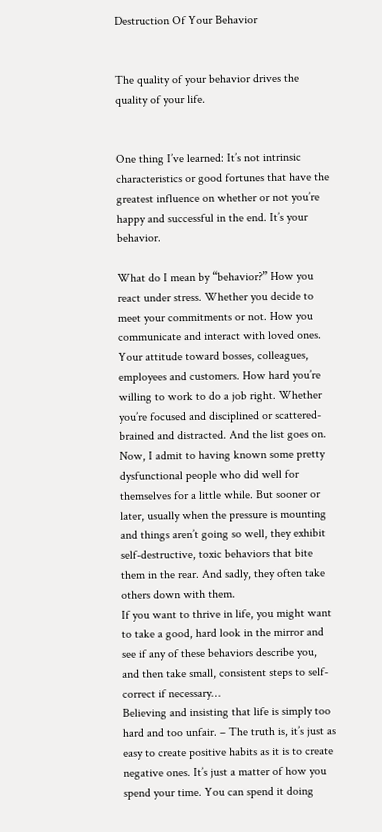Destruction Of Your Behavior


The quality of your behavior drives the quality of your life.


One thing I’ve learned: It’s not intrinsic characteristics or good fortunes that have the greatest influence on whether or not you’re happy and successful in the end. It’s your behavior.

What do I mean by “behavior?” How you react under stress. Whether you decide to meet your commitments or not. How you communicate and interact with loved ones. Your attitude toward bosses, colleagues, employees and customers. How hard you’re willing to work to do a job right. Whether you’re focused and disciplined or scattered-brained and distracted. And the list goes on.
Now, I admit to having known some pretty dysfunctional people who did well for themselves for a little while. But sooner or later, usually when the pressure is mounting and things aren’t going so well, they exhibit self-destructive, toxic behaviors that bite them in the rear. And sadly, they often take others down with them.
If you want to thrive in life, you might want to take a good, hard look in the mirror and see if any of these behaviors describe you, and then take small, consistent steps to self-correct if necessary…
Believing and insisting that life is simply too hard and too unfair. – The truth is, it’s just as easy to create positive habits as it is to create negative ones. It’s just a matter of how you spend your time. You can spend it doing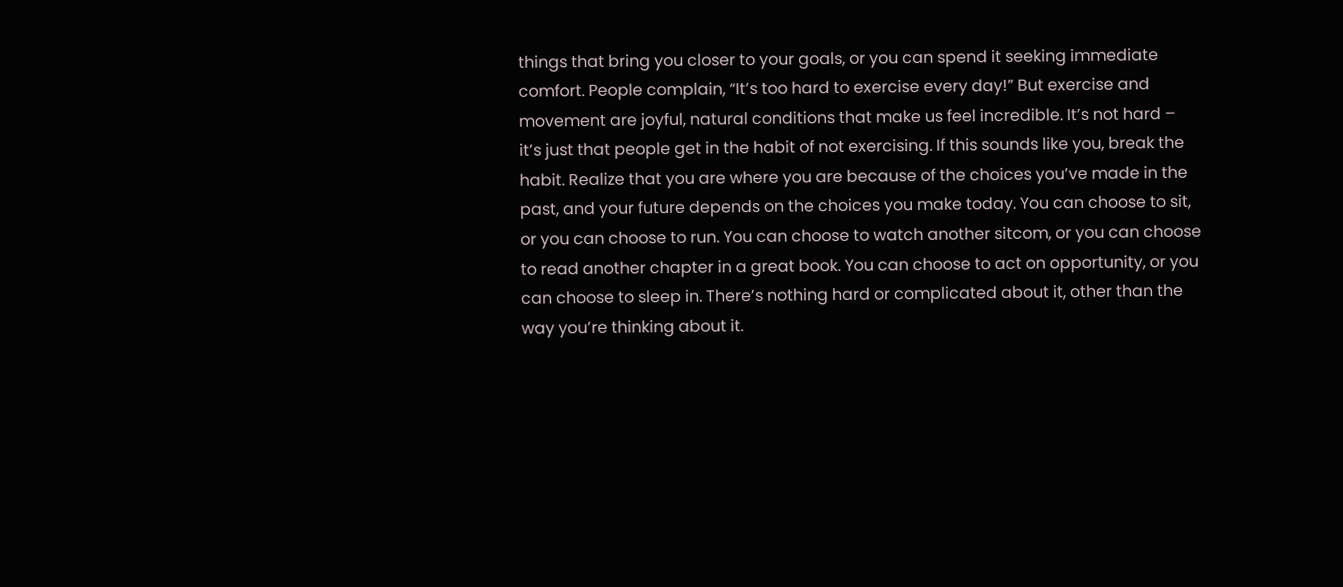things that bring you closer to your goals, or you can spend it seeking immediate comfort. People complain, “It’s too hard to exercise every day!” But exercise and movement are joyful, natural conditions that make us feel incredible. It’s not hard – it’s just that people get in the habit of not exercising. If this sounds like you, break the habit. Realize that you are where you are because of the choices you’ve made in the past, and your future depends on the choices you make today. You can choose to sit, or you can choose to run. You can choose to watch another sitcom, or you can choose to read another chapter in a great book. You can choose to act on opportunity, or you can choose to sleep in. There’s nothing hard or complicated about it, other than the way you’re thinking about it.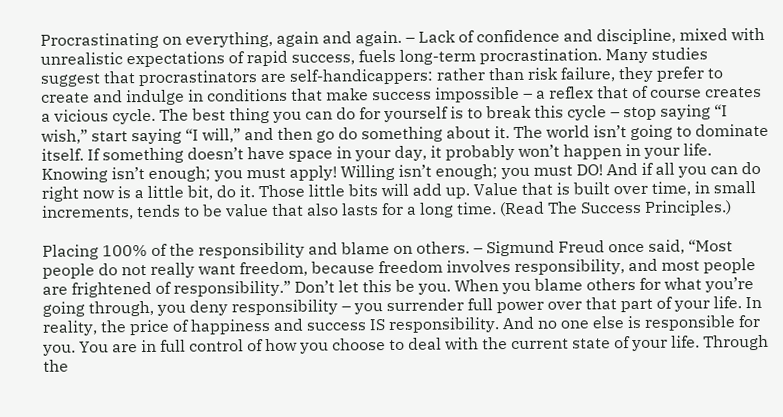Procrastinating on everything, again and again. – Lack of confidence and discipline, mixed with unrealistic expectations of rapid success, fuels long-term procrastination. Many studies suggest that procrastinators are self-handicappers: rather than risk failure, they prefer to create and indulge in conditions that make success impossible – a reflex that of course creates a vicious cycle. The best thing you can do for yourself is to break this cycle – stop saying “I wish,” start saying “I will,” and then go do something about it. The world isn’t going to dominate itself. If something doesn’t have space in your day, it probably won’t happen in your life. Knowing isn’t enough; you must apply! Willing isn’t enough; you must DO! And if all you can do right now is a little bit, do it. Those little bits will add up. Value that is built over time, in small increments, tends to be value that also lasts for a long time. (Read The Success Principles.)

Placing 100% of the responsibility and blame on others. – Sigmund Freud once said, “Most people do not really want freedom, because freedom involves responsibility, and most people are frightened of responsibility.” Don’t let this be you. When you blame others for what you’re going through, you deny responsibility – you surrender full power over that part of your life. In reality, the price of happiness and success IS responsibility. And no one else is responsible for you. You are in full control of how you choose to deal with the current state of your life. Through the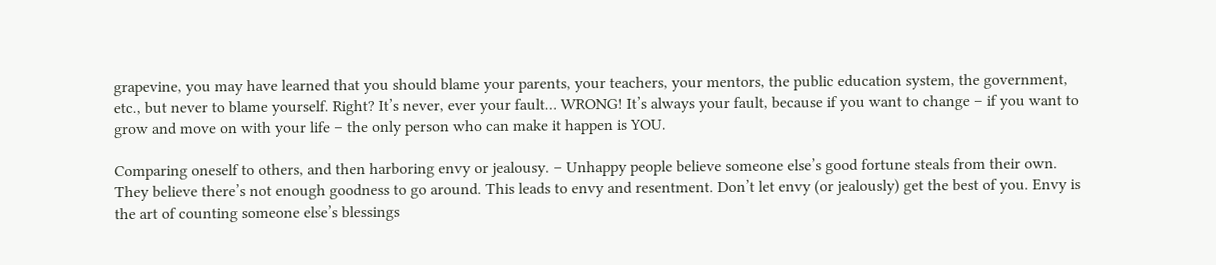grapevine, you may have learned that you should blame your parents, your teachers, your mentors, the public education system, the government, etc., but never to blame yourself. Right? It’s never, ever your fault… WRONG! It’s always your fault, because if you want to change – if you want to grow and move on with your life – the only person who can make it happen is YOU.

Comparing oneself to others, and then harboring envy or jealousy. – Unhappy people believe someone else’s good fortune steals from their own. They believe there’s not enough goodness to go around. This leads to envy and resentment. Don’t let envy (or jealously) get the best of you. Envy is the art of counting someone else’s blessings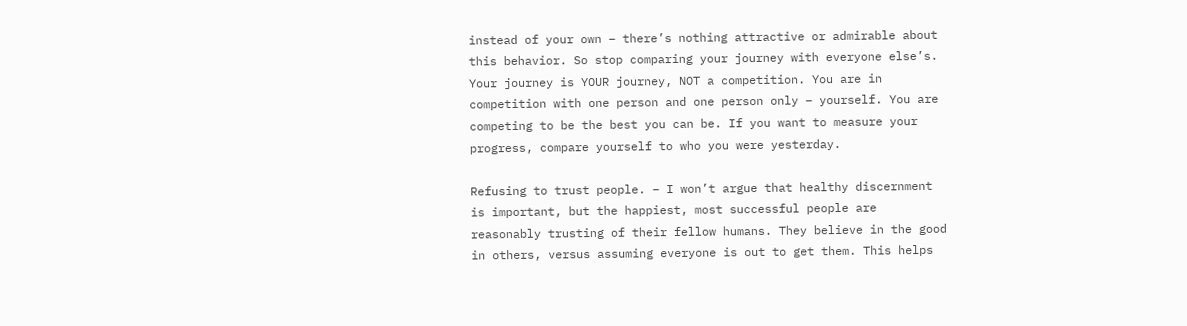instead of your own – there’s nothing attractive or admirable about this behavior. So stop comparing your journey with everyone else’s. Your journey is YOUR journey, NOT a competition. You are in competition with one person and one person only – yourself. You are competing to be the best you can be. If you want to measure your progress, compare yourself to who you were yesterday.

Refusing to trust people. – I won’t argue that healthy discernment is important, but the happiest, most successful people are reasonably trusting of their fellow humans. They believe in the good in others, versus assuming everyone is out to get them. This helps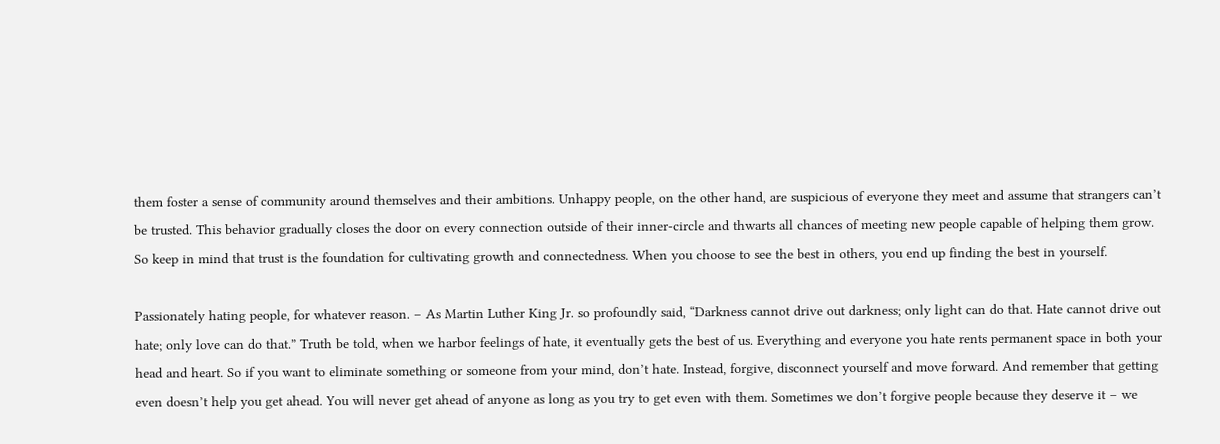them foster a sense of community around themselves and their ambitions. Unhappy people, on the other hand, are suspicious of everyone they meet and assume that strangers can’t be trusted. This behavior gradually closes the door on every connection outside of their inner-circle and thwarts all chances of meeting new people capable of helping them grow. So keep in mind that trust is the foundation for cultivating growth and connectedness. When you choose to see the best in others, you end up finding the best in yourself.

Passionately hating people, for whatever reason. – As Martin Luther King Jr. so profoundly said, “Darkness cannot drive out darkness; only light can do that. Hate cannot drive out hate; only love can do that.” Truth be told, when we harbor feelings of hate, it eventually gets the best of us. Everything and everyone you hate rents permanent space in both your head and heart. So if you want to eliminate something or someone from your mind, don’t hate. Instead, forgive, disconnect yourself and move forward. And remember that getting even doesn’t help you get ahead. You will never get ahead of anyone as long as you try to get even with them. Sometimes we don’t forgive people because they deserve it – we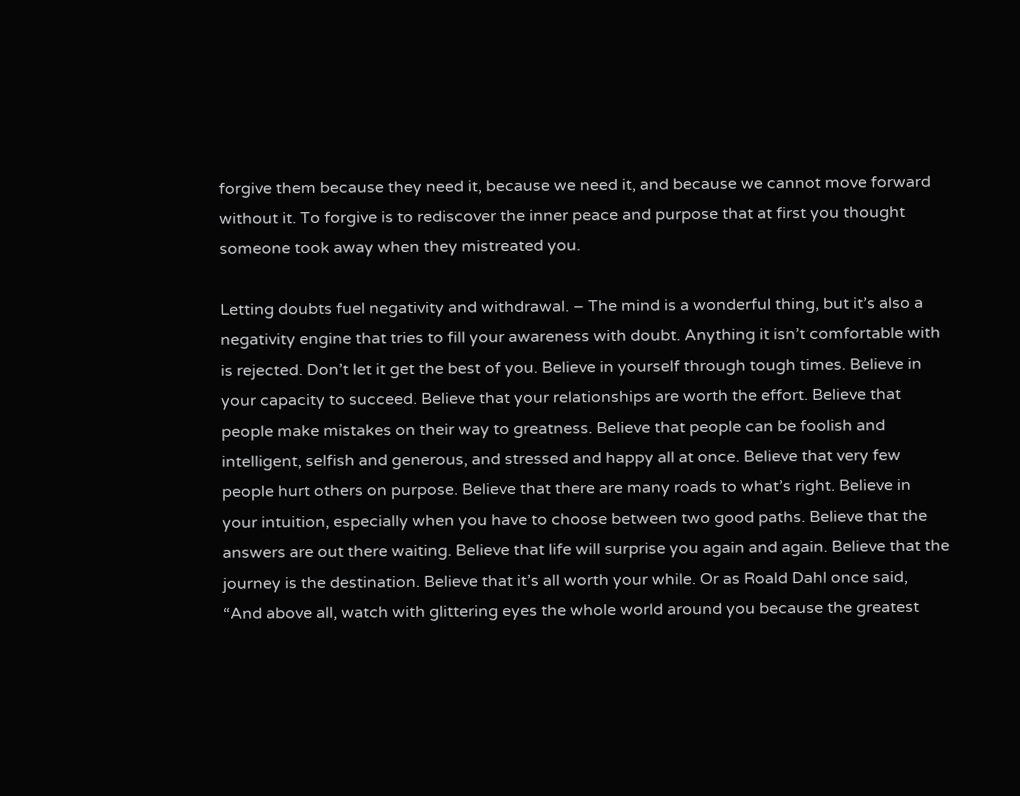forgive them because they need it, because we need it, and because we cannot move forward without it. To forgive is to rediscover the inner peace and purpose that at first you thought someone took away when they mistreated you.

Letting doubts fuel negativity and withdrawal. – The mind is a wonderful thing, but it’s also a negativity engine that tries to fill your awareness with doubt. Anything it isn’t comfortable with is rejected. Don’t let it get the best of you. Believe in yourself through tough times. Believe in your capacity to succeed. Believe that your relationships are worth the effort. Believe that people make mistakes on their way to greatness. Believe that people can be foolish and intelligent, selfish and generous, and stressed and happy all at once. Believe that very few people hurt others on purpose. Believe that there are many roads to what’s right. Believe in your intuition, especially when you have to choose between two good paths. Believe that the answers are out there waiting. Believe that life will surprise you again and again. Believe that the journey is the destination. Believe that it’s all worth your while. Or as Roald Dahl once said, “And above all, watch with glittering eyes the whole world around you because the greatest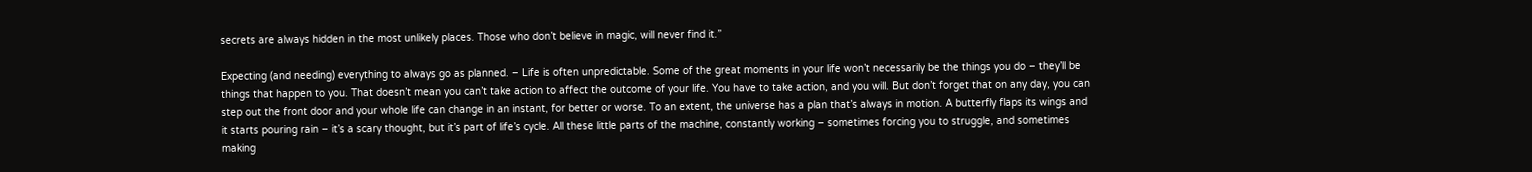secrets are always hidden in the most unlikely places. Those who don’t believe in magic, will never find it.”

Expecting (and needing) everything to always go as planned. – Life is often unpredictable. Some of the great moments in your life won’t necessarily be the things you do – they’ll be things that happen to you. That doesn’t mean you can’t take action to affect the outcome of your life. You have to take action, and you will. But don’t forget that on any day, you can step out the front door and your whole life can change in an instant, for better or worse. To an extent, the universe has a plan that’s always in motion. A butterfly flaps its wings and it starts pouring rain – it’s a scary thought, but it’s part of life’s cycle. All these little parts of the machine, constantly working – sometimes forcing you to struggle, and sometimes making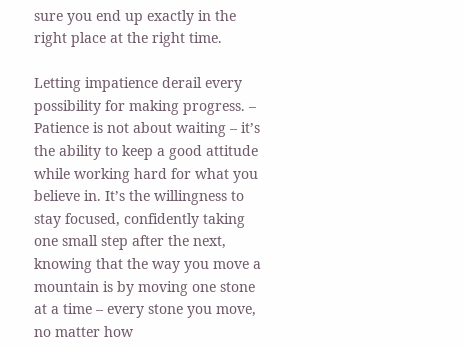sure you end up exactly in the right place at the right time.

Letting impatience derail every possibility for making progress. – Patience is not about waiting – it’s the ability to keep a good attitude while working hard for what you believe in. It’s the willingness to stay focused, confidently taking one small step after the next, knowing that the way you move a mountain is by moving one stone at a time – every stone you move, no matter how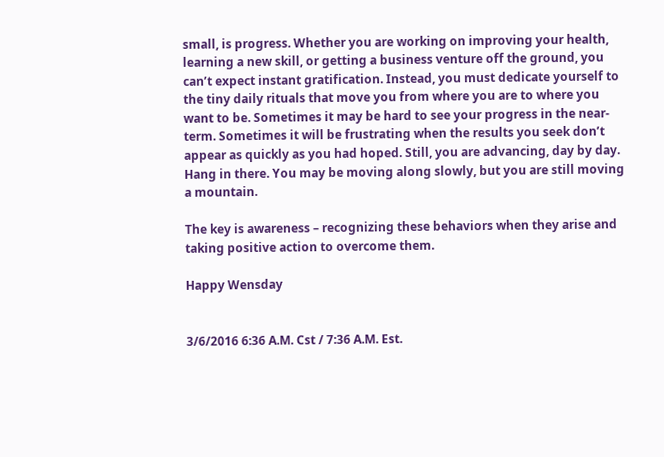small, is progress. Whether you are working on improving your health, learning a new skill, or getting a business venture off the ground, you can’t expect instant gratification. Instead, you must dedicate yourself to the tiny daily rituals that move you from where you are to where you want to be. Sometimes it may be hard to see your progress in the near-term. Sometimes it will be frustrating when the results you seek don’t appear as quickly as you had hoped. Still, you are advancing, day by day. Hang in there. You may be moving along slowly, but you are still moving a mountain.

The key is awareness – recognizing these behaviors when they arise and taking positive action to overcome them.

Happy Wensday


3/6/2016 6:36 A.M. Cst / 7:36 A.M. Est.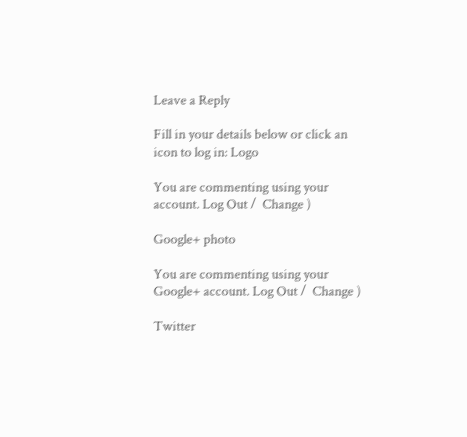Leave a Reply

Fill in your details below or click an icon to log in: Logo

You are commenting using your account. Log Out /  Change )

Google+ photo

You are commenting using your Google+ account. Log Out /  Change )

Twitter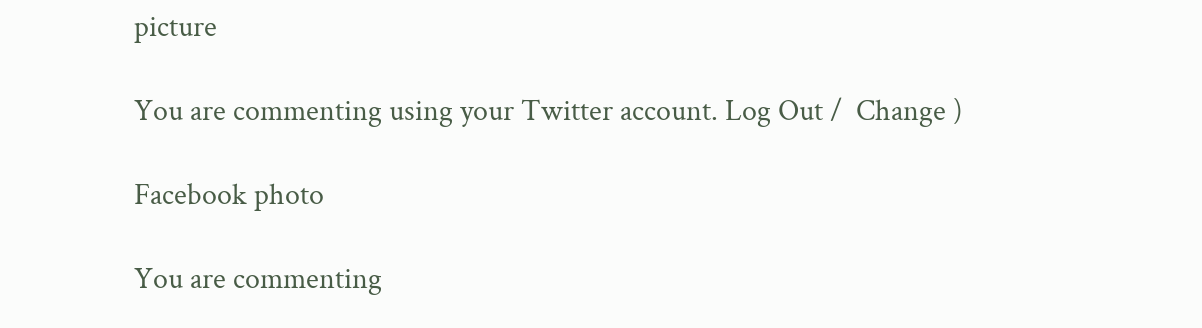picture

You are commenting using your Twitter account. Log Out /  Change )

Facebook photo

You are commenting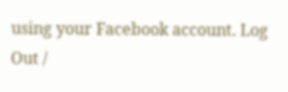using your Facebook account. Log Out /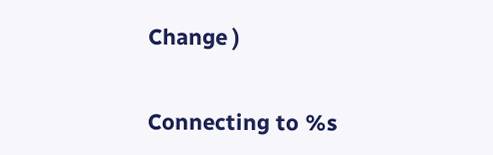Change )


Connecting to %s